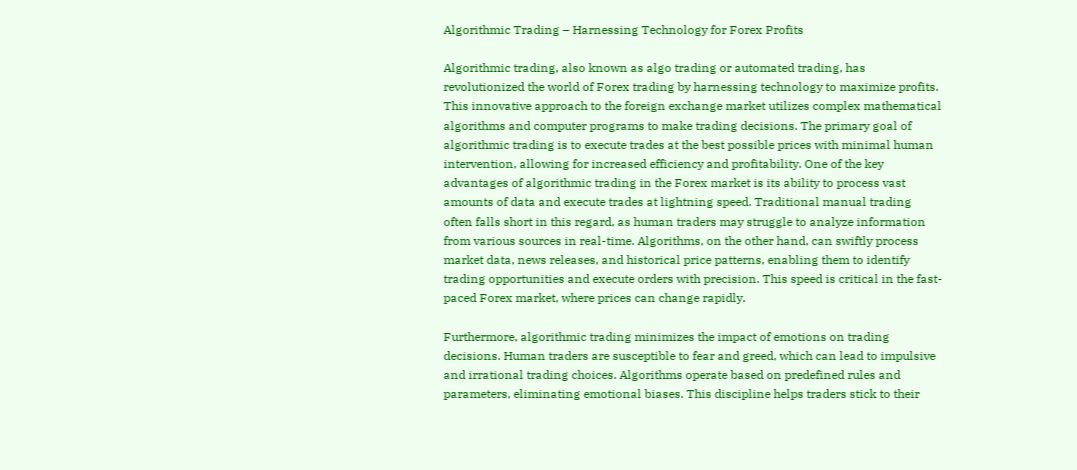Algorithmic Trading – Harnessing Technology for Forex Profits

Algorithmic trading, also known as algo trading or automated trading, has revolutionized the world of Forex trading by harnessing technology to maximize profits. This innovative approach to the foreign exchange market utilizes complex mathematical algorithms and computer programs to make trading decisions. The primary goal of algorithmic trading is to execute trades at the best possible prices with minimal human intervention, allowing for increased efficiency and profitability. One of the key advantages of algorithmic trading in the Forex market is its ability to process vast amounts of data and execute trades at lightning speed. Traditional manual trading often falls short in this regard, as human traders may struggle to analyze information from various sources in real-time. Algorithms, on the other hand, can swiftly process market data, news releases, and historical price patterns, enabling them to identify trading opportunities and execute orders with precision. This speed is critical in the fast-paced Forex market, where prices can change rapidly.

Furthermore, algorithmic trading minimizes the impact of emotions on trading decisions. Human traders are susceptible to fear and greed, which can lead to impulsive and irrational trading choices. Algorithms operate based on predefined rules and parameters, eliminating emotional biases. This discipline helps traders stick to their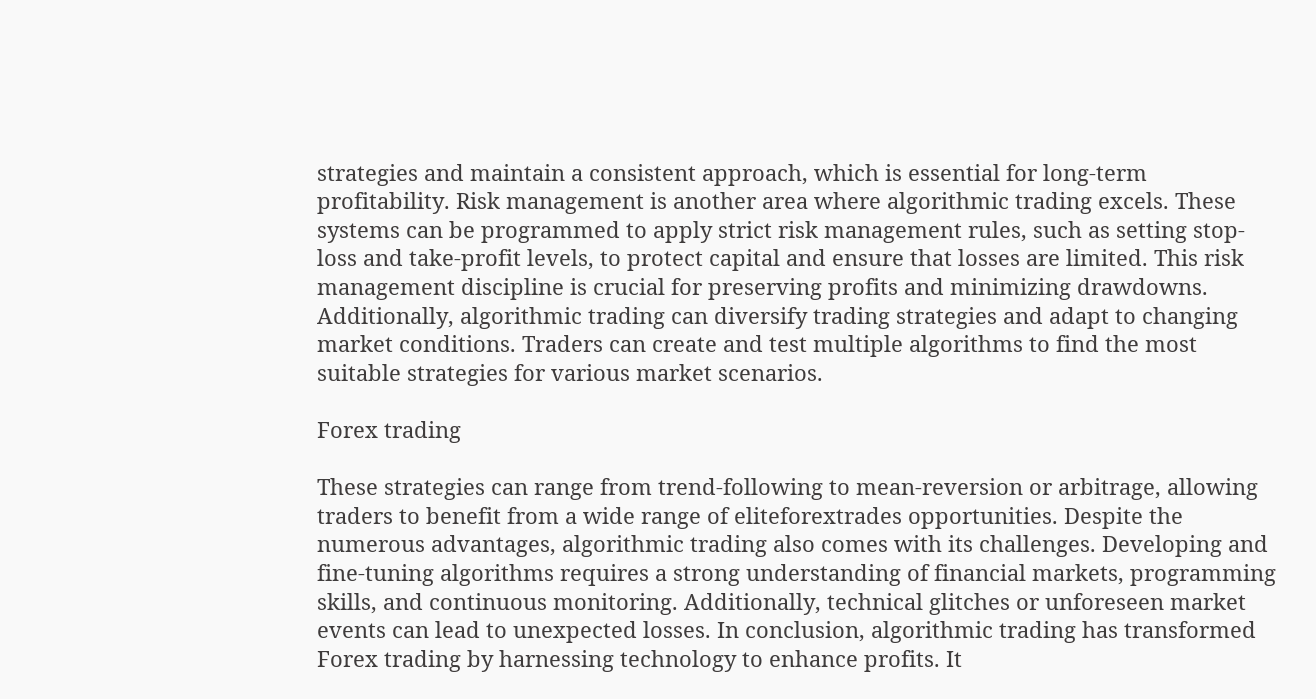strategies and maintain a consistent approach, which is essential for long-term profitability. Risk management is another area where algorithmic trading excels. These systems can be programmed to apply strict risk management rules, such as setting stop-loss and take-profit levels, to protect capital and ensure that losses are limited. This risk management discipline is crucial for preserving profits and minimizing drawdowns. Additionally, algorithmic trading can diversify trading strategies and adapt to changing market conditions. Traders can create and test multiple algorithms to find the most suitable strategies for various market scenarios.

Forex trading

These strategies can range from trend-following to mean-reversion or arbitrage, allowing traders to benefit from a wide range of eliteforextrades opportunities. Despite the numerous advantages, algorithmic trading also comes with its challenges. Developing and fine-tuning algorithms requires a strong understanding of financial markets, programming skills, and continuous monitoring. Additionally, technical glitches or unforeseen market events can lead to unexpected losses. In conclusion, algorithmic trading has transformed Forex trading by harnessing technology to enhance profits. It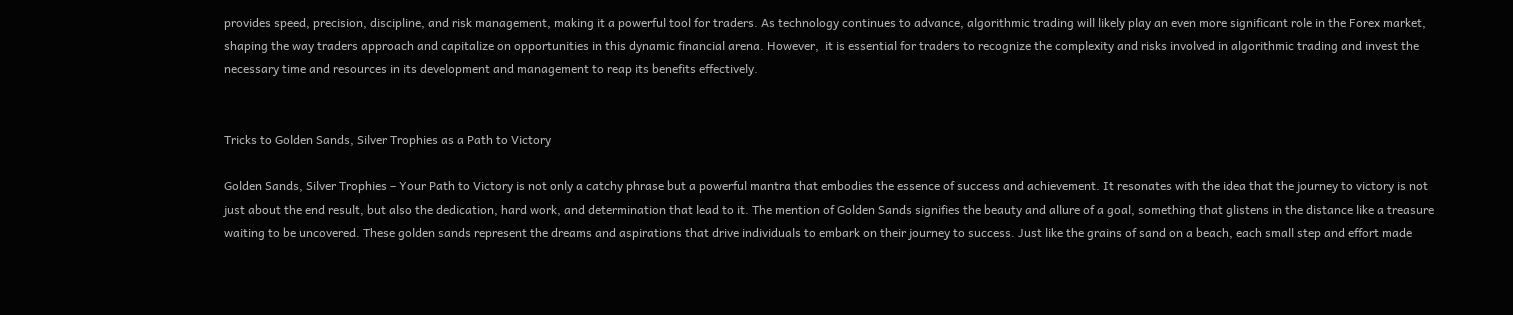provides speed, precision, discipline, and risk management, making it a powerful tool for traders. As technology continues to advance, algorithmic trading will likely play an even more significant role in the Forex market, shaping the way traders approach and capitalize on opportunities in this dynamic financial arena. However,  it is essential for traders to recognize the complexity and risks involved in algorithmic trading and invest the necessary time and resources in its development and management to reap its benefits effectively.


Tricks to Golden Sands, Silver Trophies as a Path to Victory

Golden Sands, Silver Trophies – Your Path to Victory is not only a catchy phrase but a powerful mantra that embodies the essence of success and achievement. It resonates with the idea that the journey to victory is not just about the end result, but also the dedication, hard work, and determination that lead to it. The mention of Golden Sands signifies the beauty and allure of a goal, something that glistens in the distance like a treasure waiting to be uncovered. These golden sands represent the dreams and aspirations that drive individuals to embark on their journey to success. Just like the grains of sand on a beach, each small step and effort made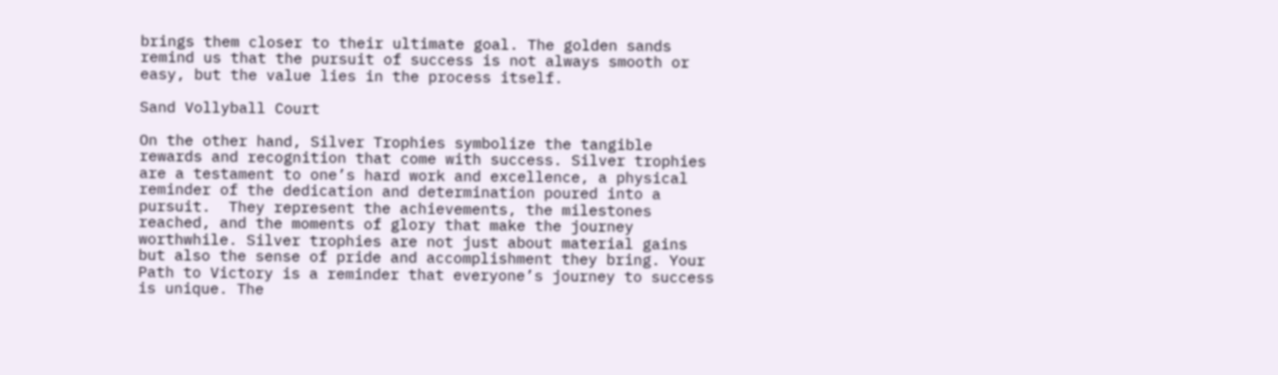brings them closer to their ultimate goal. The golden sands remind us that the pursuit of success is not always smooth or easy, but the value lies in the process itself.

Sand Vollyball Court

On the other hand, Silver Trophies symbolize the tangible rewards and recognition that come with success. Silver trophies are a testament to one’s hard work and excellence, a physical reminder of the dedication and determination poured into a pursuit.  They represent the achievements, the milestones reached, and the moments of glory that make the journey worthwhile. Silver trophies are not just about material gains but also the sense of pride and accomplishment they bring. Your Path to Victory is a reminder that everyone’s journey to success is unique. The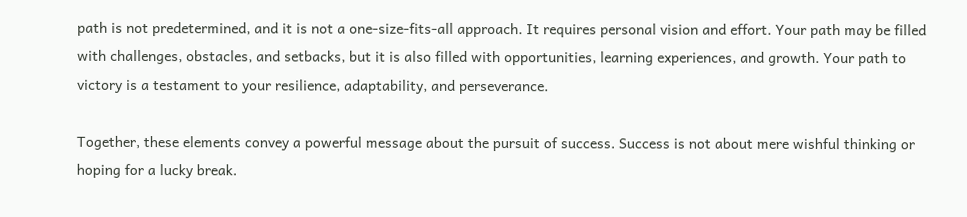path is not predetermined, and it is not a one-size-fits-all approach. It requires personal vision and effort. Your path may be filled with challenges, obstacles, and setbacks, but it is also filled with opportunities, learning experiences, and growth. Your path to victory is a testament to your resilience, adaptability, and perseverance.

Together, these elements convey a powerful message about the pursuit of success. Success is not about mere wishful thinking or hoping for a lucky break.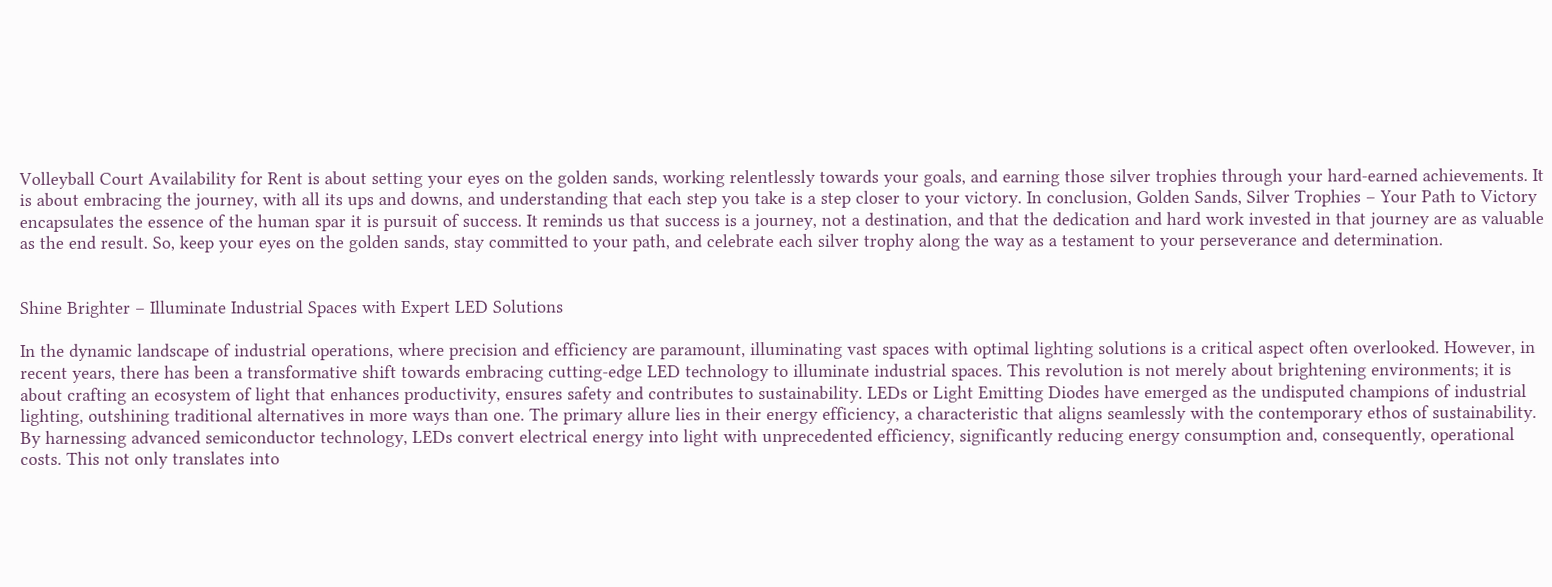Volleyball Court Availability for Rent is about setting your eyes on the golden sands, working relentlessly towards your goals, and earning those silver trophies through your hard-earned achievements. It is about embracing the journey, with all its ups and downs, and understanding that each step you take is a step closer to your victory. In conclusion, Golden Sands, Silver Trophies – Your Path to Victory encapsulates the essence of the human spar it is pursuit of success. It reminds us that success is a journey, not a destination, and that the dedication and hard work invested in that journey are as valuable as the end result. So, keep your eyes on the golden sands, stay committed to your path, and celebrate each silver trophy along the way as a testament to your perseverance and determination.


Shine Brighter – Illuminate Industrial Spaces with Expert LED Solutions

In the dynamic landscape of industrial operations, where precision and efficiency are paramount, illuminating vast spaces with optimal lighting solutions is a critical aspect often overlooked. However, in recent years, there has been a transformative shift towards embracing cutting-edge LED technology to illuminate industrial spaces. This revolution is not merely about brightening environments; it is about crafting an ecosystem of light that enhances productivity, ensures safety and contributes to sustainability. LEDs or Light Emitting Diodes have emerged as the undisputed champions of industrial lighting, outshining traditional alternatives in more ways than one. The primary allure lies in their energy efficiency, a characteristic that aligns seamlessly with the contemporary ethos of sustainability. By harnessing advanced semiconductor technology, LEDs convert electrical energy into light with unprecedented efficiency, significantly reducing energy consumption and, consequently, operational costs. This not only translates into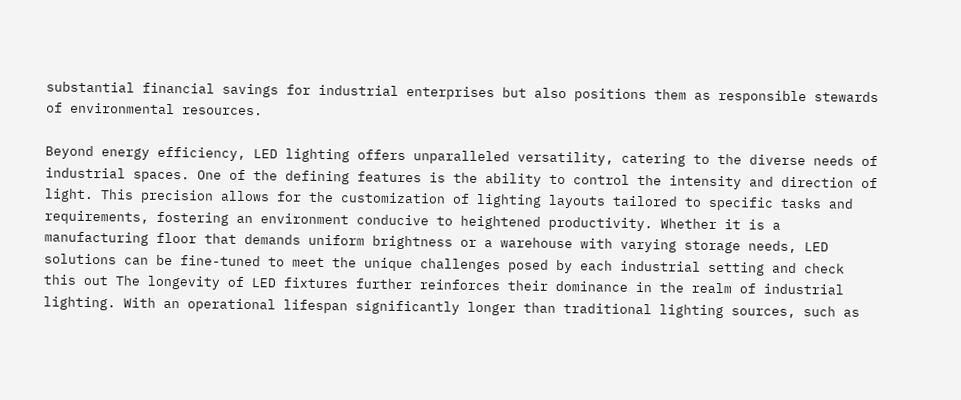substantial financial savings for industrial enterprises but also positions them as responsible stewards of environmental resources.

Beyond energy efficiency, LED lighting offers unparalleled versatility, catering to the diverse needs of industrial spaces. One of the defining features is the ability to control the intensity and direction of light. This precision allows for the customization of lighting layouts tailored to specific tasks and requirements, fostering an environment conducive to heightened productivity. Whether it is a manufacturing floor that demands uniform brightness or a warehouse with varying storage needs, LED solutions can be fine-tuned to meet the unique challenges posed by each industrial setting and check this out The longevity of LED fixtures further reinforces their dominance in the realm of industrial lighting. With an operational lifespan significantly longer than traditional lighting sources, such as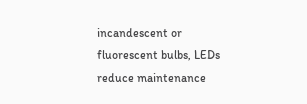incandescent or fluorescent bulbs, LEDs reduce maintenance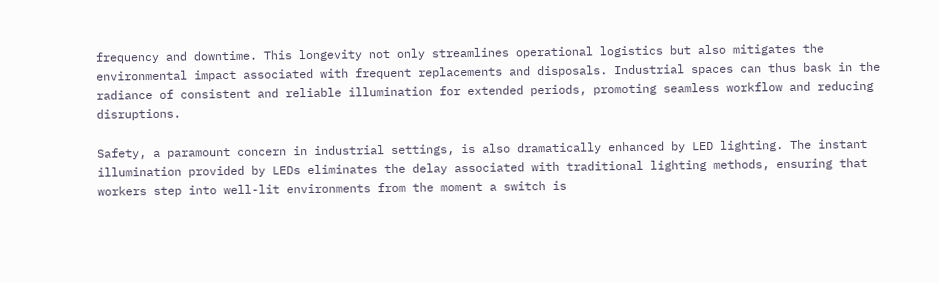frequency and downtime. This longevity not only streamlines operational logistics but also mitigates the environmental impact associated with frequent replacements and disposals. Industrial spaces can thus bask in the radiance of consistent and reliable illumination for extended periods, promoting seamless workflow and reducing disruptions.

Safety, a paramount concern in industrial settings, is also dramatically enhanced by LED lighting. The instant illumination provided by LEDs eliminates the delay associated with traditional lighting methods, ensuring that workers step into well-lit environments from the moment a switch is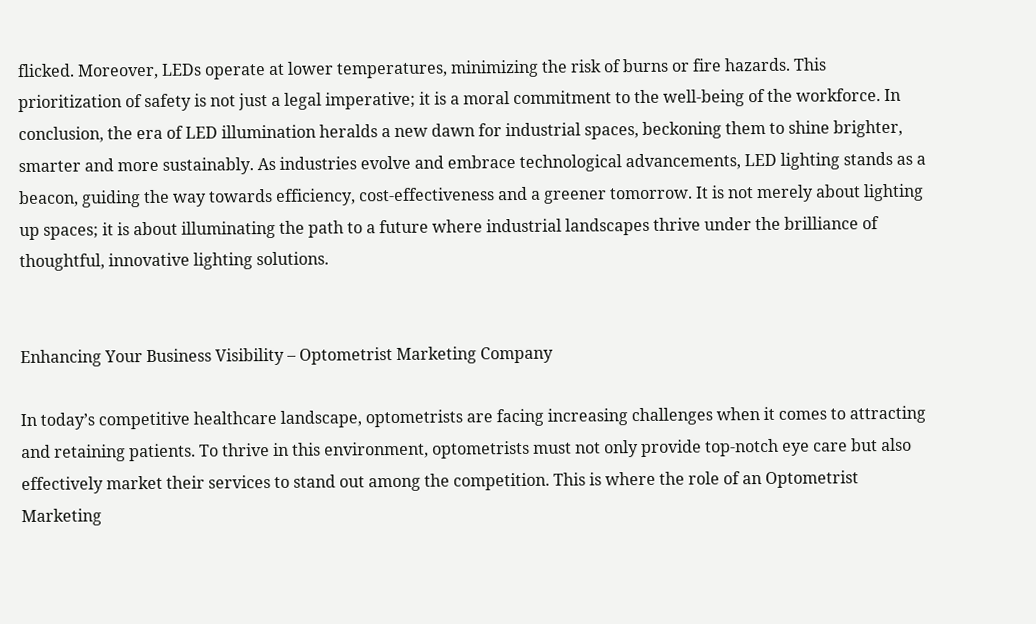flicked. Moreover, LEDs operate at lower temperatures, minimizing the risk of burns or fire hazards. This prioritization of safety is not just a legal imperative; it is a moral commitment to the well-being of the workforce. In conclusion, the era of LED illumination heralds a new dawn for industrial spaces, beckoning them to shine brighter, smarter and more sustainably. As industries evolve and embrace technological advancements, LED lighting stands as a beacon, guiding the way towards efficiency, cost-effectiveness and a greener tomorrow. It is not merely about lighting up spaces; it is about illuminating the path to a future where industrial landscapes thrive under the brilliance of thoughtful, innovative lighting solutions.


Enhancing Your Business Visibility – Optometrist Marketing Company

In today’s competitive healthcare landscape, optometrists are facing increasing challenges when it comes to attracting and retaining patients. To thrive in this environment, optometrists must not only provide top-notch eye care but also effectively market their services to stand out among the competition. This is where the role of an Optometrist Marketing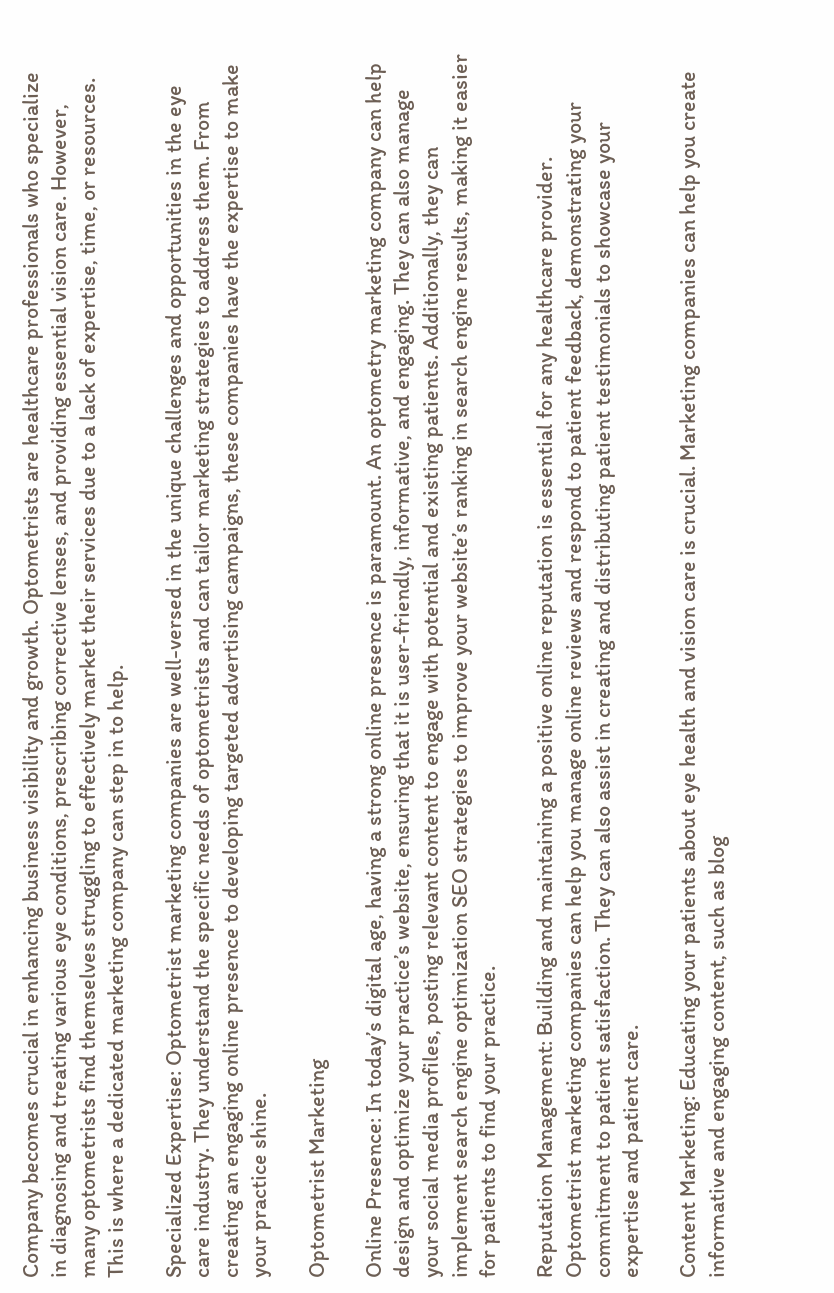Company becomes crucial in enhancing business visibility and growth. Optometrists are healthcare professionals who specialize in diagnosing and treating various eye conditions, prescribing corrective lenses, and providing essential vision care. However, many optometrists find themselves struggling to effectively market their services due to a lack of expertise, time, or resources. This is where a dedicated marketing company can step in to help.

Specialized Expertise: Optometrist marketing companies are well-versed in the unique challenges and opportunities in the eye care industry. They understand the specific needs of optometrists and can tailor marketing strategies to address them. From creating an engaging online presence to developing targeted advertising campaigns, these companies have the expertise to make your practice shine.

Optometrist Marketing

Online Presence: In today’s digital age, having a strong online presence is paramount. An optometry marketing company can help design and optimize your practice’s website, ensuring that it is user-friendly, informative, and engaging. They can also manage your social media profiles, posting relevant content to engage with potential and existing patients. Additionally, they can implement search engine optimization SEO strategies to improve your website’s ranking in search engine results, making it easier for patients to find your practice.

Reputation Management: Building and maintaining a positive online reputation is essential for any healthcare provider. Optometrist marketing companies can help you manage online reviews and respond to patient feedback, demonstrating your commitment to patient satisfaction. They can also assist in creating and distributing patient testimonials to showcase your expertise and patient care.

Content Marketing: Educating your patients about eye health and vision care is crucial. Marketing companies can help you create informative and engaging content, such as blog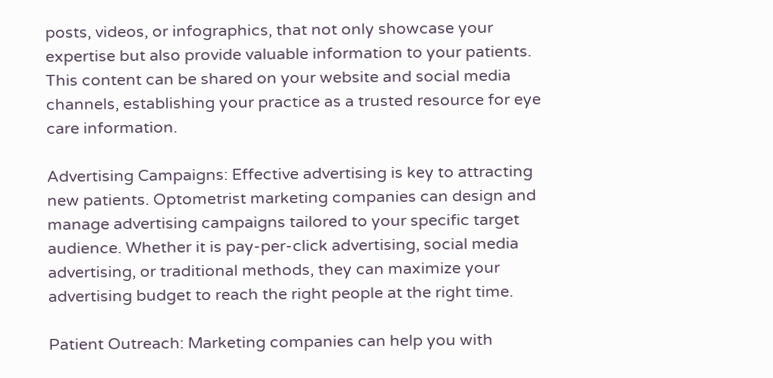posts, videos, or infographics, that not only showcase your expertise but also provide valuable information to your patients. This content can be shared on your website and social media channels, establishing your practice as a trusted resource for eye care information.

Advertising Campaigns: Effective advertising is key to attracting new patients. Optometrist marketing companies can design and manage advertising campaigns tailored to your specific target audience. Whether it is pay-per-click advertising, social media advertising, or traditional methods, they can maximize your advertising budget to reach the right people at the right time.

Patient Outreach: Marketing companies can help you with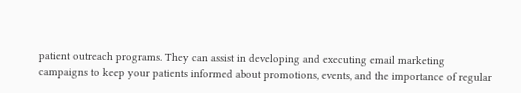patient outreach programs. They can assist in developing and executing email marketing campaigns to keep your patients informed about promotions, events, and the importance of regular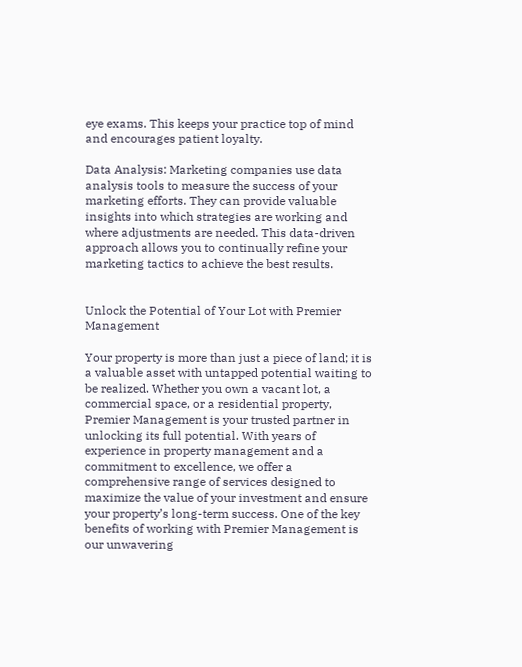eye exams. This keeps your practice top of mind and encourages patient loyalty.

Data Analysis: Marketing companies use data analysis tools to measure the success of your marketing efforts. They can provide valuable insights into which strategies are working and where adjustments are needed. This data-driven approach allows you to continually refine your marketing tactics to achieve the best results.


Unlock the Potential of Your Lot with Premier Management

Your property is more than just a piece of land; it is a valuable asset with untapped potential waiting to be realized. Whether you own a vacant lot, a commercial space, or a residential property, Premier Management is your trusted partner in unlocking its full potential. With years of experience in property management and a commitment to excellence, we offer a comprehensive range of services designed to maximize the value of your investment and ensure your property’s long-term success. One of the key benefits of working with Premier Management is our unwavering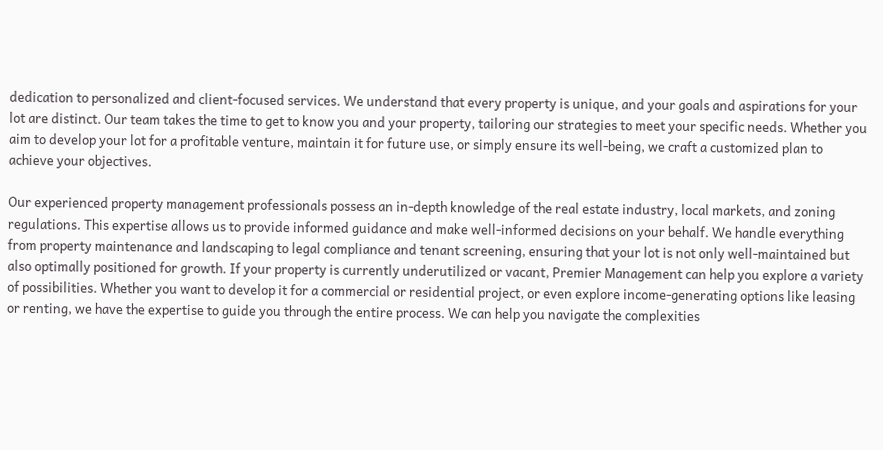dedication to personalized and client-focused services. We understand that every property is unique, and your goals and aspirations for your lot are distinct. Our team takes the time to get to know you and your property, tailoring our strategies to meet your specific needs. Whether you aim to develop your lot for a profitable venture, maintain it for future use, or simply ensure its well-being, we craft a customized plan to achieve your objectives.

Our experienced property management professionals possess an in-depth knowledge of the real estate industry, local markets, and zoning regulations. This expertise allows us to provide informed guidance and make well-informed decisions on your behalf. We handle everything from property maintenance and landscaping to legal compliance and tenant screening, ensuring that your lot is not only well-maintained but also optimally positioned for growth. If your property is currently underutilized or vacant, Premier Management can help you explore a variety of possibilities. Whether you want to develop it for a commercial or residential project, or even explore income-generating options like leasing or renting, we have the expertise to guide you through the entire process. We can help you navigate the complexities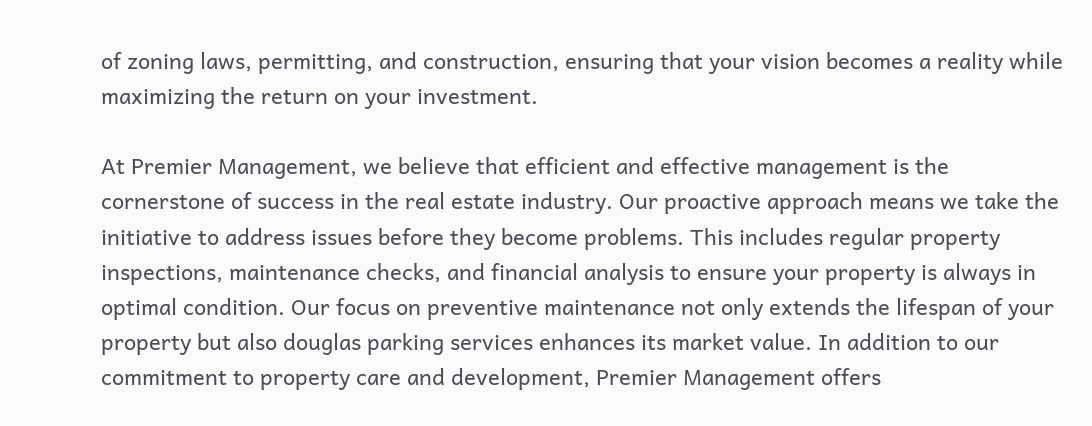of zoning laws, permitting, and construction, ensuring that your vision becomes a reality while maximizing the return on your investment.

At Premier Management, we believe that efficient and effective management is the cornerstone of success in the real estate industry. Our proactive approach means we take the initiative to address issues before they become problems. This includes regular property inspections, maintenance checks, and financial analysis to ensure your property is always in optimal condition. Our focus on preventive maintenance not only extends the lifespan of your property but also douglas parking services enhances its market value. In addition to our commitment to property care and development, Premier Management offers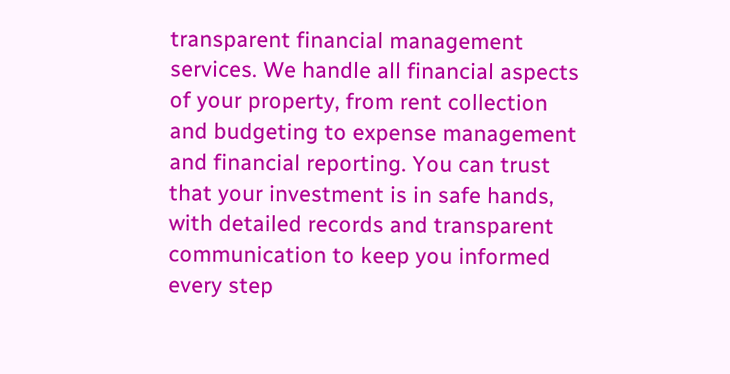transparent financial management services. We handle all financial aspects of your property, from rent collection and budgeting to expense management and financial reporting. You can trust that your investment is in safe hands, with detailed records and transparent communication to keep you informed every step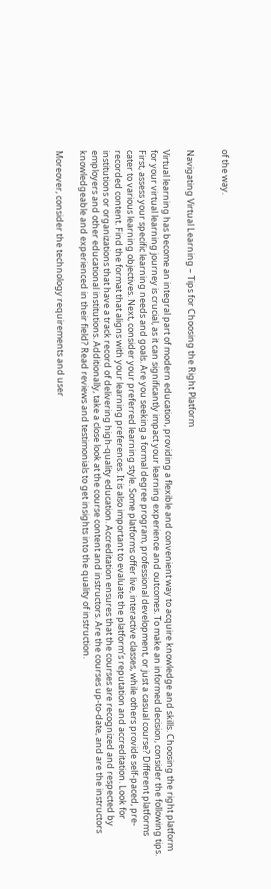of the way.


Navigating Virtual Learning – Tips for Choosing the Right Platform

Virtual learning has become an integral part of modern education, providing a flexible and convenient way to acquire knowledge and skills. Choosing the right platform for your virtual learning journey is crucial, as it can significantly impact your learning experience and outcomes. To make an informed decision, consider the following tips. First, assess your specific learning needs and goals. Are you seeking a formal degree program, professional development, or just a casual course? Different platforms cater to various learning objectives. Next, consider your preferred learning style. Some platforms offer live, interactive classes, while others provide self-paced, pre-recorded content. Find the format that aligns with your learning preferences. It is also important to evaluate the platform’s reputation and accreditation. Look for institutions or organizations that have a track record of delivering high-quality education. Accreditation ensures that the courses are recognized and respected by employers and other educational institutions. Additionally, take a close look at the course content and instructors. Are the courses up-to-date, and are the instructors knowledgeable and experienced in their field? Read reviews and testimonials to get insights into the quality of instruction.

Moreover, consider the technology requirements and user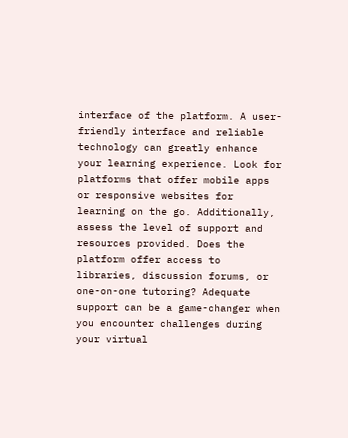interface of the platform. A user-friendly interface and reliable technology can greatly enhance your learning experience. Look for platforms that offer mobile apps or responsive websites for learning on the go. Additionally, assess the level of support and resources provided. Does the platform offer access to libraries, discussion forums, or one-on-one tutoring? Adequate support can be a game-changer when you encounter challenges during your virtual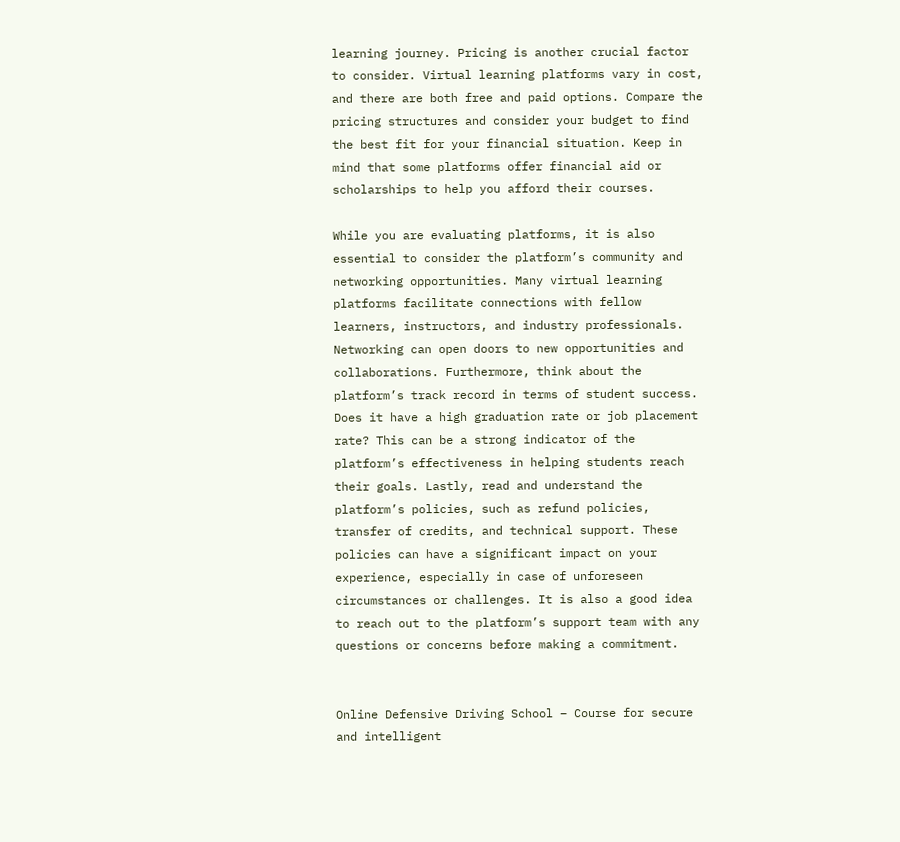learning journey. Pricing is another crucial factor to consider. Virtual learning platforms vary in cost, and there are both free and paid options. Compare the pricing structures and consider your budget to find the best fit for your financial situation. Keep in mind that some platforms offer financial aid or scholarships to help you afford their courses.

While you are evaluating platforms, it is also essential to consider the platform’s community and networking opportunities. Many virtual learning platforms facilitate connections with fellow learners, instructors, and industry professionals. Networking can open doors to new opportunities and collaborations. Furthermore, think about the platform’s track record in terms of student success. Does it have a high graduation rate or job placement rate? This can be a strong indicator of the platform’s effectiveness in helping students reach their goals. Lastly, read and understand the platform’s policies, such as refund policies, transfer of credits, and technical support. These policies can have a significant impact on your experience, especially in case of unforeseen circumstances or challenges. It is also a good idea to reach out to the platform’s support team with any questions or concerns before making a commitment.


Online Defensive Driving School – Course for secure and intelligent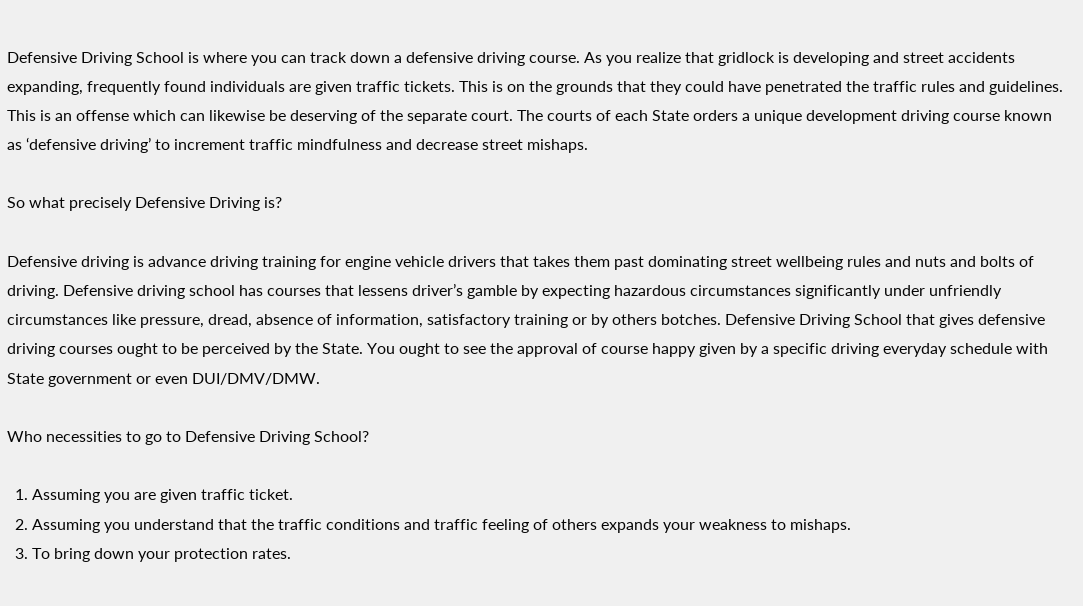Defensive Driving School is where you can track down a defensive driving course. As you realize that gridlock is developing and street accidents expanding, frequently found individuals are given traffic tickets. This is on the grounds that they could have penetrated the traffic rules and guidelines. This is an offense which can likewise be deserving of the separate court. The courts of each State orders a unique development driving course known as ‘defensive driving’ to increment traffic mindfulness and decrease street mishaps.

So what precisely Defensive Driving is?

Defensive driving is advance driving training for engine vehicle drivers that takes them past dominating street wellbeing rules and nuts and bolts of driving. Defensive driving school has courses that lessens driver’s gamble by expecting hazardous circumstances significantly under unfriendly circumstances like pressure, dread, absence of information, satisfactory training or by others botches. Defensive Driving School that gives defensive driving courses ought to be perceived by the State. You ought to see the approval of course happy given by a specific driving everyday schedule with State government or even DUI/DMV/DMW.

Who necessities to go to Defensive Driving School?

  1. Assuming you are given traffic ticket.
  2. Assuming you understand that the traffic conditions and traffic feeling of others expands your weakness to mishaps.
  3. To bring down your protection rates.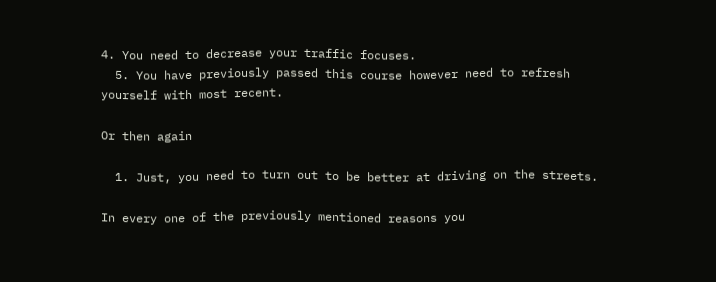4. You need to decrease your traffic focuses.
  5. You have previously passed this course however need to refresh yourself with most recent.

Or then again

  1. Just, you need to turn out to be better at driving on the streets.

In every one of the previously mentioned reasons you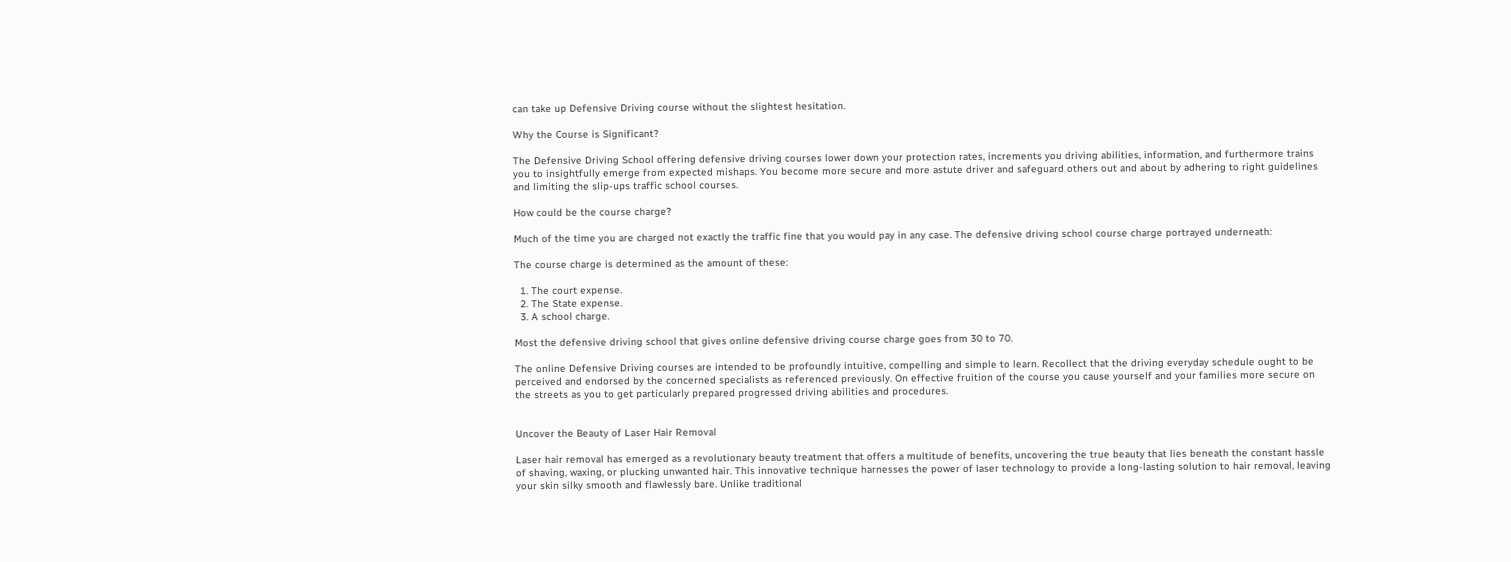can take up Defensive Driving course without the slightest hesitation.

Why the Course is Significant?

The Defensive Driving School offering defensive driving courses lower down your protection rates, increments you driving abilities, information, and furthermore trains you to insightfully emerge from expected mishaps. You become more secure and more astute driver and safeguard others out and about by adhering to right guidelines and limiting the slip-ups traffic school courses.

How could be the course charge?

Much of the time you are charged not exactly the traffic fine that you would pay in any case. The defensive driving school course charge portrayed underneath:

The course charge is determined as the amount of these:

  1. The court expense.
  2. The State expense.
  3. A school charge.

Most the defensive driving school that gives online defensive driving course charge goes from 30 to 70.

The online Defensive Driving courses are intended to be profoundly intuitive, compelling and simple to learn. Recollect that the driving everyday schedule ought to be perceived and endorsed by the concerned specialists as referenced previously. On effective fruition of the course you cause yourself and your families more secure on the streets as you to get particularly prepared progressed driving abilities and procedures.


Uncover the Beauty of Laser Hair Removal

Laser hair removal has emerged as a revolutionary beauty treatment that offers a multitude of benefits, uncovering the true beauty that lies beneath the constant hassle of shaving, waxing, or plucking unwanted hair. This innovative technique harnesses the power of laser technology to provide a long-lasting solution to hair removal, leaving your skin silky smooth and flawlessly bare. Unlike traditional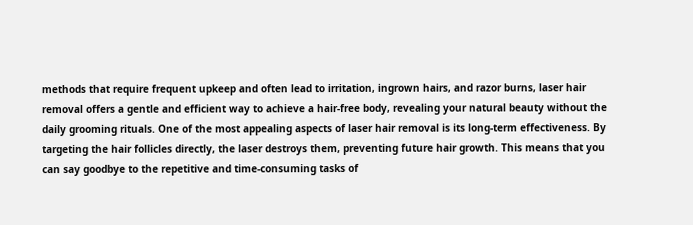methods that require frequent upkeep and often lead to irritation, ingrown hairs, and razor burns, laser hair removal offers a gentle and efficient way to achieve a hair-free body, revealing your natural beauty without the daily grooming rituals. One of the most appealing aspects of laser hair removal is its long-term effectiveness. By targeting the hair follicles directly, the laser destroys them, preventing future hair growth. This means that you can say goodbye to the repetitive and time-consuming tasks of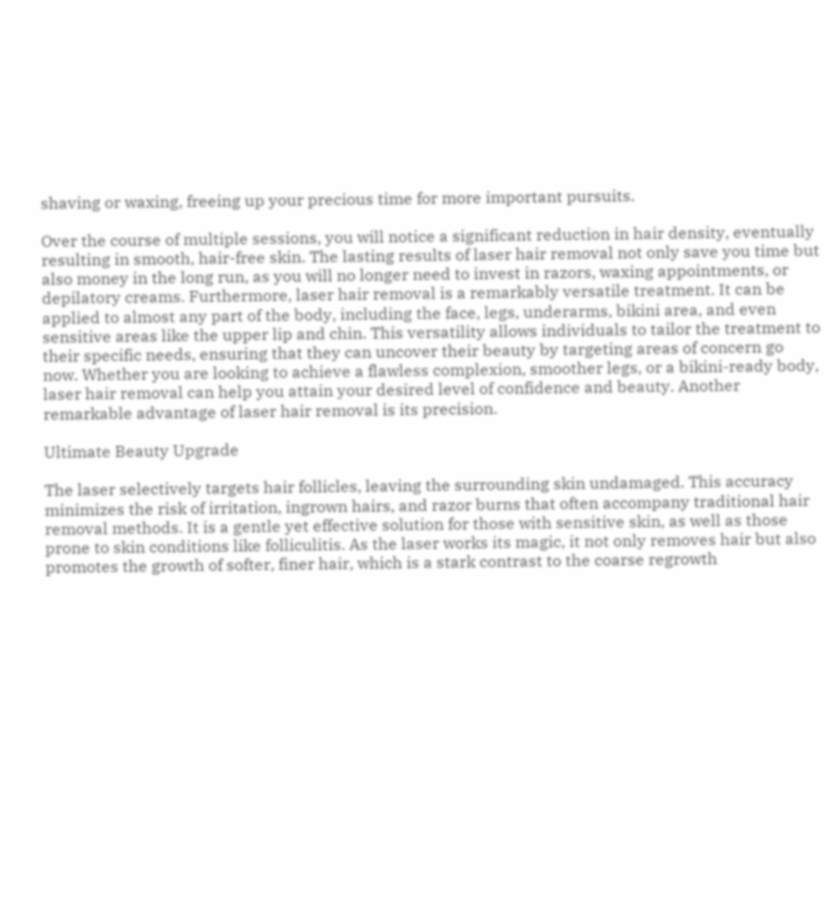shaving or waxing, freeing up your precious time for more important pursuits.

Over the course of multiple sessions, you will notice a significant reduction in hair density, eventually resulting in smooth, hair-free skin. The lasting results of laser hair removal not only save you time but also money in the long run, as you will no longer need to invest in razors, waxing appointments, or depilatory creams. Furthermore, laser hair removal is a remarkably versatile treatment. It can be applied to almost any part of the body, including the face, legs, underarms, bikini area, and even sensitive areas like the upper lip and chin. This versatility allows individuals to tailor the treatment to their specific needs, ensuring that they can uncover their beauty by targeting areas of concern go now. Whether you are looking to achieve a flawless complexion, smoother legs, or a bikini-ready body, laser hair removal can help you attain your desired level of confidence and beauty. Another remarkable advantage of laser hair removal is its precision.

Ultimate Beauty Upgrade

The laser selectively targets hair follicles, leaving the surrounding skin undamaged. This accuracy minimizes the risk of irritation, ingrown hairs, and razor burns that often accompany traditional hair removal methods. It is a gentle yet effective solution for those with sensitive skin, as well as those prone to skin conditions like folliculitis. As the laser works its magic, it not only removes hair but also promotes the growth of softer, finer hair, which is a stark contrast to the coarse regrowth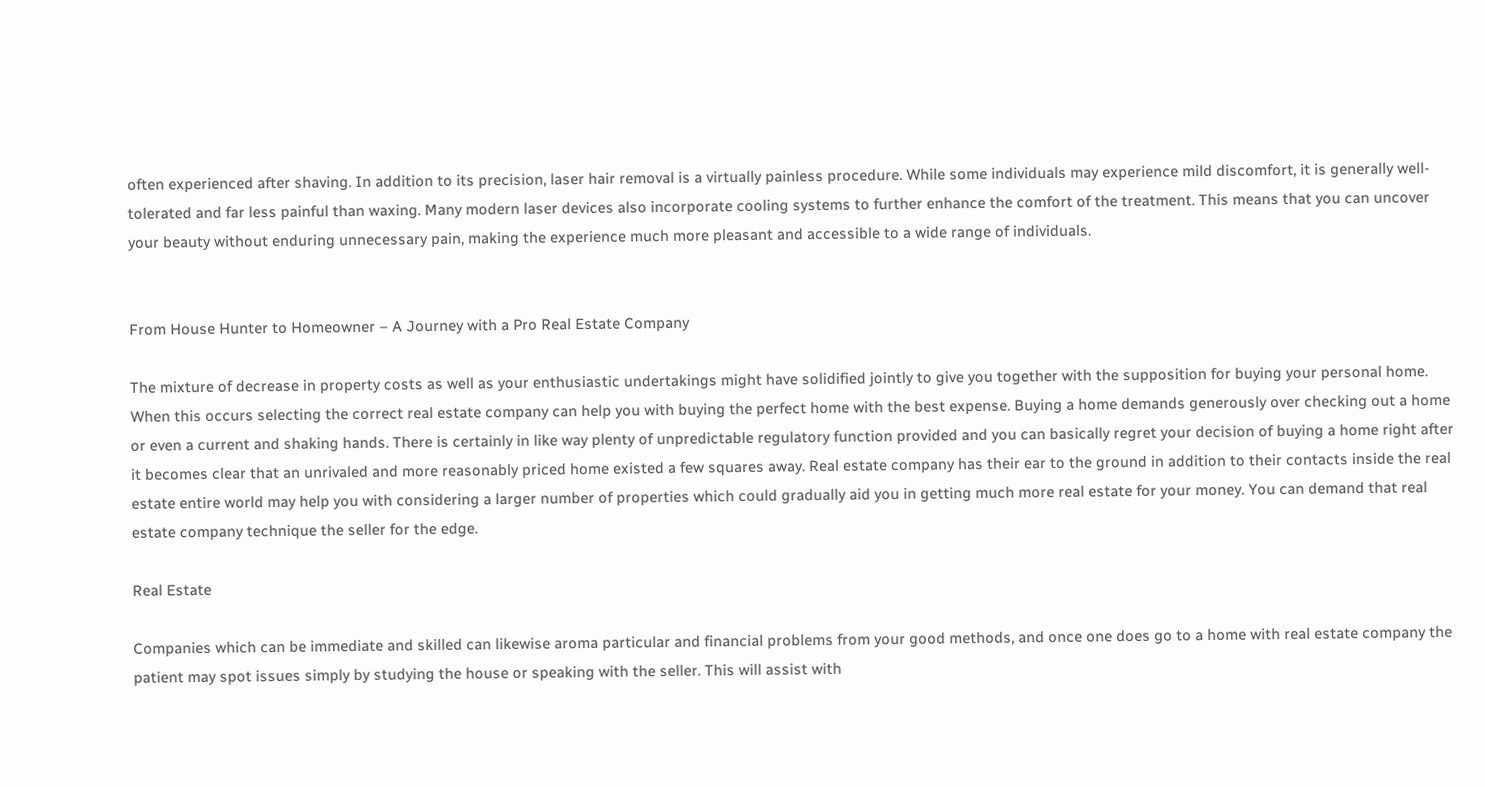often experienced after shaving. In addition to its precision, laser hair removal is a virtually painless procedure. While some individuals may experience mild discomfort, it is generally well-tolerated and far less painful than waxing. Many modern laser devices also incorporate cooling systems to further enhance the comfort of the treatment. This means that you can uncover your beauty without enduring unnecessary pain, making the experience much more pleasant and accessible to a wide range of individuals.


From House Hunter to Homeowner – A Journey with a Pro Real Estate Company

The mixture of decrease in property costs as well as your enthusiastic undertakings might have solidified jointly to give you together with the supposition for buying your personal home. When this occurs selecting the correct real estate company can help you with buying the perfect home with the best expense. Buying a home demands generously over checking out a home or even a current and shaking hands. There is certainly in like way plenty of unpredictable regulatory function provided and you can basically regret your decision of buying a home right after it becomes clear that an unrivaled and more reasonably priced home existed a few squares away. Real estate company has their ear to the ground in addition to their contacts inside the real estate entire world may help you with considering a larger number of properties which could gradually aid you in getting much more real estate for your money. You can demand that real estate company technique the seller for the edge.

Real Estate

Companies which can be immediate and skilled can likewise aroma particular and financial problems from your good methods, and once one does go to a home with real estate company the patient may spot issues simply by studying the house or speaking with the seller. This will assist with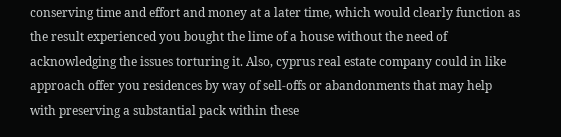conserving time and effort and money at a later time, which would clearly function as the result experienced you bought the lime of a house without the need of acknowledging the issues torturing it. Also, cyprus real estate company could in like approach offer you residences by way of sell-offs or abandonments that may help with preserving a substantial pack within these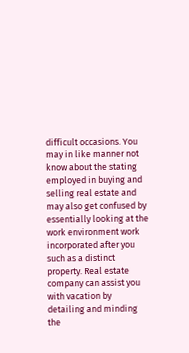difficult occasions. You may in like manner not know about the stating employed in buying and selling real estate and may also get confused by essentially looking at the work environment work incorporated after you such as a distinct property. Real estate company can assist you with vacation by detailing and minding the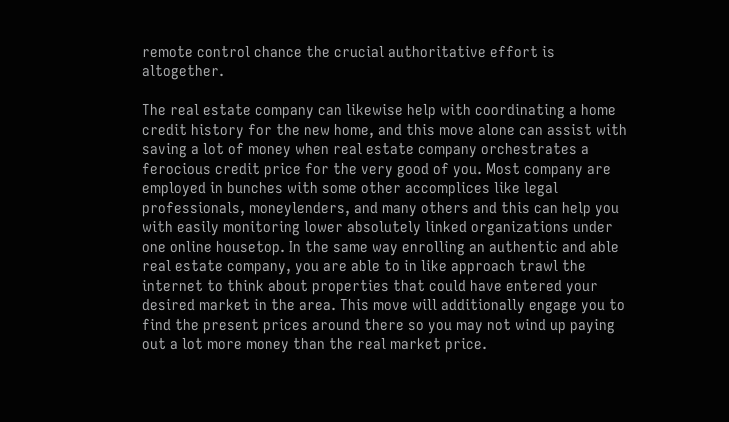remote control chance the crucial authoritative effort is altogether.

The real estate company can likewise help with coordinating a home credit history for the new home, and this move alone can assist with saving a lot of money when real estate company orchestrates a ferocious credit price for the very good of you. Most company are employed in bunches with some other accomplices like legal professionals, moneylenders, and many others and this can help you with easily monitoring lower absolutely linked organizations under one online housetop. In the same way enrolling an authentic and able real estate company, you are able to in like approach trawl the internet to think about properties that could have entered your desired market in the area. This move will additionally engage you to find the present prices around there so you may not wind up paying out a lot more money than the real market price.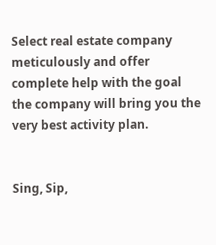Select real estate company meticulously and offer complete help with the goal the company will bring you the very best activity plan.


Sing, Sip,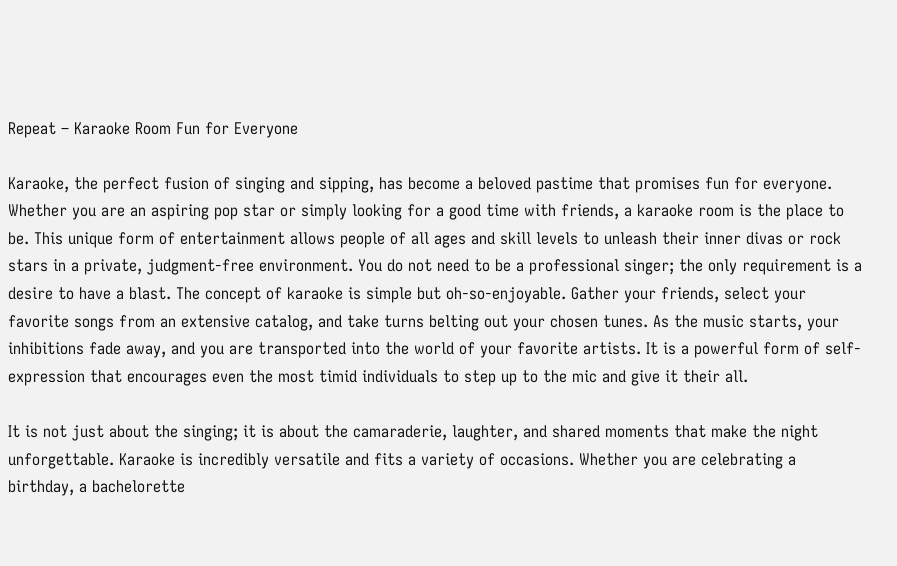Repeat – Karaoke Room Fun for Everyone

Karaoke, the perfect fusion of singing and sipping, has become a beloved pastime that promises fun for everyone. Whether you are an aspiring pop star or simply looking for a good time with friends, a karaoke room is the place to be. This unique form of entertainment allows people of all ages and skill levels to unleash their inner divas or rock stars in a private, judgment-free environment. You do not need to be a professional singer; the only requirement is a desire to have a blast. The concept of karaoke is simple but oh-so-enjoyable. Gather your friends, select your favorite songs from an extensive catalog, and take turns belting out your chosen tunes. As the music starts, your inhibitions fade away, and you are transported into the world of your favorite artists. It is a powerful form of self-expression that encourages even the most timid individuals to step up to the mic and give it their all.

It is not just about the singing; it is about the camaraderie, laughter, and shared moments that make the night unforgettable. Karaoke is incredibly versatile and fits a variety of occasions. Whether you are celebrating a birthday, a bachelorette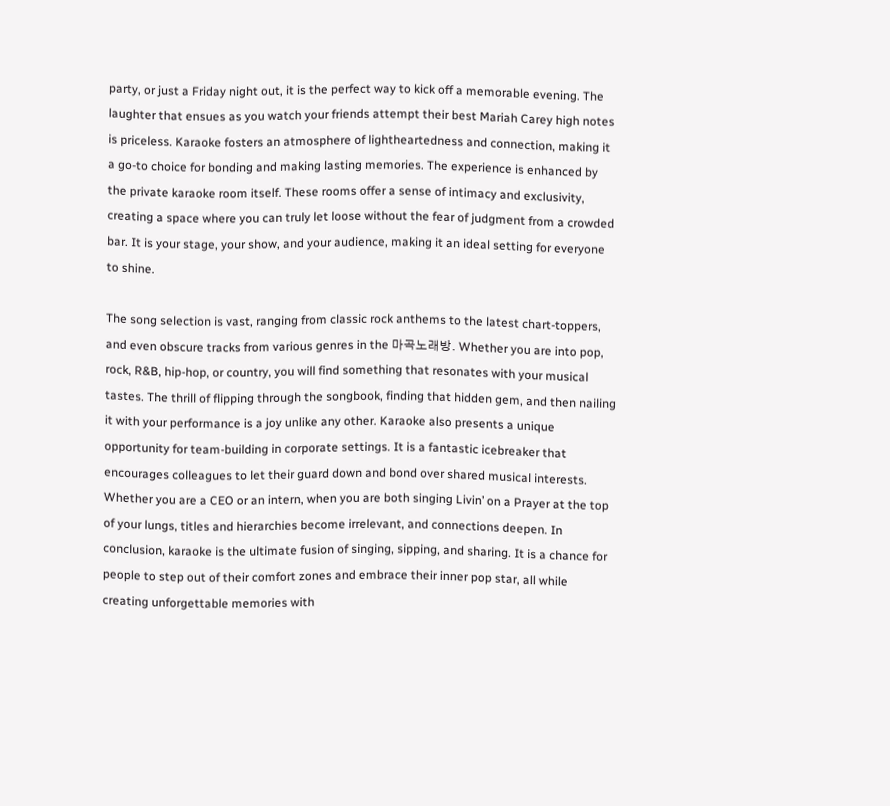party, or just a Friday night out, it is the perfect way to kick off a memorable evening. The laughter that ensues as you watch your friends attempt their best Mariah Carey high notes is priceless. Karaoke fosters an atmosphere of lightheartedness and connection, making it a go-to choice for bonding and making lasting memories. The experience is enhanced by the private karaoke room itself. These rooms offer a sense of intimacy and exclusivity, creating a space where you can truly let loose without the fear of judgment from a crowded bar. It is your stage, your show, and your audience, making it an ideal setting for everyone to shine.

The song selection is vast, ranging from classic rock anthems to the latest chart-toppers, and even obscure tracks from various genres in the 마곡노래방. Whether you are into pop, rock, R&B, hip-hop, or country, you will find something that resonates with your musical tastes. The thrill of flipping through the songbook, finding that hidden gem, and then nailing it with your performance is a joy unlike any other. Karaoke also presents a unique opportunity for team-building in corporate settings. It is a fantastic icebreaker that encourages colleagues to let their guard down and bond over shared musical interests. Whether you are a CEO or an intern, when you are both singing Livin’ on a Prayer at the top of your lungs, titles and hierarchies become irrelevant, and connections deepen. In conclusion, karaoke is the ultimate fusion of singing, sipping, and sharing. It is a chance for people to step out of their comfort zones and embrace their inner pop star, all while creating unforgettable memories with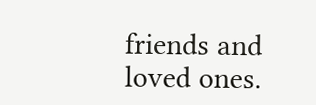friends and loved ones.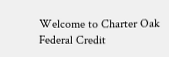Welcome to Charter Oak Federal Credit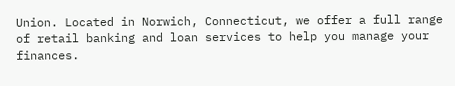Union. Located in Norwich, Connecticut, we offer a full range of retail banking and loan services to help you manage your finances.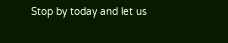Stop by today and let us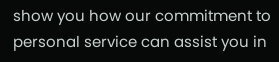show you how our commitment to personal service can assist you in